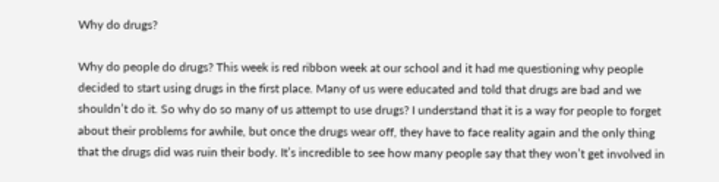Why do drugs?

Why do people do drugs? This week is red ribbon week at our school and it had me questioning why people decided to start using drugs in the first place. Many of us were educated and told that drugs are bad and we shouldn’t do it. So why do so many of us attempt to use drugs? I understand that it is a way for people to forget about their problems for awhile, but once the drugs wear off, they have to face reality again and the only thing that the drugs did was ruin their body. It’s incredible to see how many people say that they won’t get involved in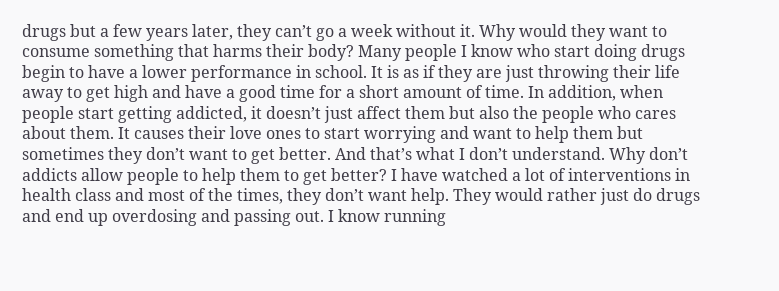drugs but a few years later, they can’t go a week without it. Why would they want to consume something that harms their body? Many people I know who start doing drugs begin to have a lower performance in school. It is as if they are just throwing their life away to get high and have a good time for a short amount of time. In addition, when people start getting addicted, it doesn’t just affect them but also the people who cares about them. It causes their love ones to start worrying and want to help them but sometimes they don’t want to get better. And that’s what I don’t understand. Why don’t addicts allow people to help them to get better? I have watched a lot of interventions in health class and most of the times, they don’t want help. They would rather just do drugs and end up overdosing and passing out. I know running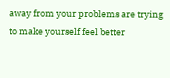away from your problems are trying to make yourself feel better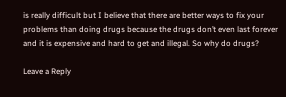is really difficult but I believe that there are better ways to fix your problems than doing drugs because the drugs don’t even last forever and it is expensive and hard to get and illegal. So why do drugs?

Leave a Reply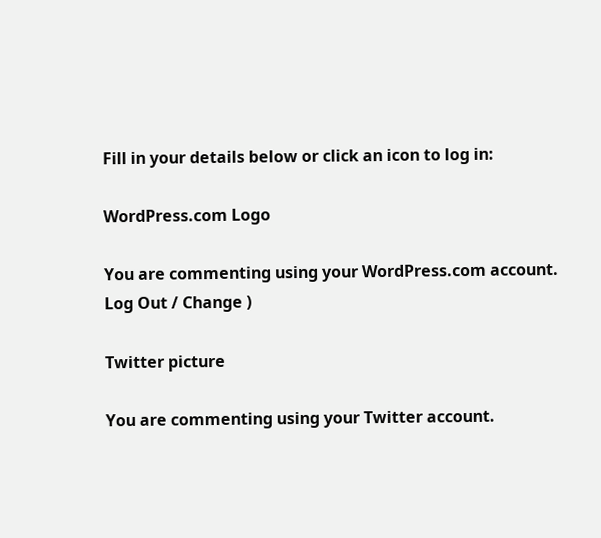Fill in your details below or click an icon to log in:

WordPress.com Logo

You are commenting using your WordPress.com account. Log Out / Change )

Twitter picture

You are commenting using your Twitter account.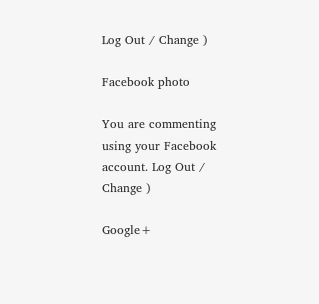Log Out / Change )

Facebook photo

You are commenting using your Facebook account. Log Out / Change )

Google+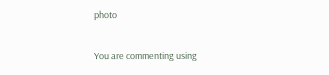photo

You are commenting using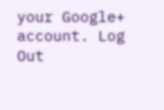your Google+ account. Log Out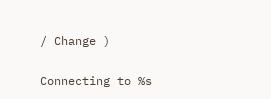/ Change )

Connecting to %s